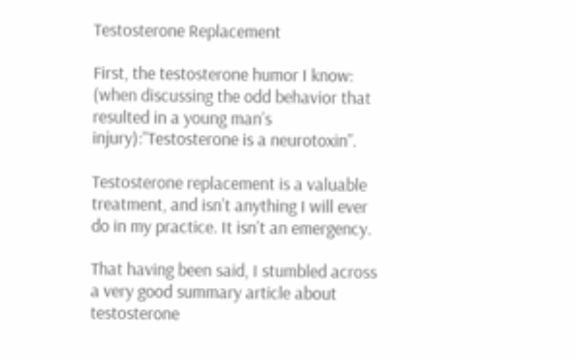Testosterone Replacement

First, the testosterone humor I know:
(when discussing the odd behavior that resulted in a young man’s injury):”Testosterone is a neurotoxin”.

Testosterone replacement is a valuable treatment, and isn’t anything I will ever do in my practice. It isn’t an emergency.

That having been said, I stumbled across a very good summary article about testosterone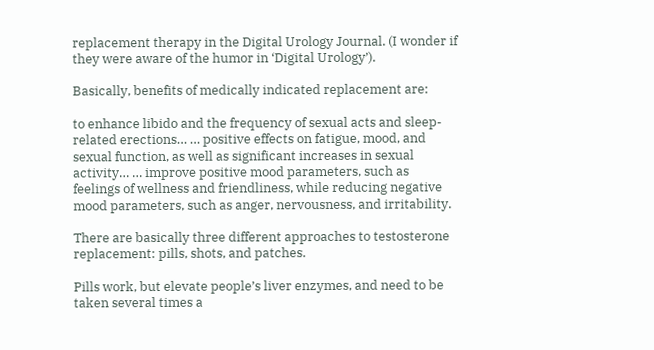replacement therapy in the Digital Urology Journal. (I wonder if they were aware of the humor in ‘Digital Urology’).

Basically, benefits of medically indicated replacement are:

to enhance libido and the frequency of sexual acts and sleep-related erections… … positive effects on fatigue, mood, and sexual function, as well as significant increases in sexual activity… … improve positive mood parameters, such as feelings of wellness and friendliness, while reducing negative mood parameters, such as anger, nervousness, and irritability.

There are basically three different approaches to testosterone replacement: pills, shots, and patches.

Pills work, but elevate people’s liver enzymes, and need to be taken several times a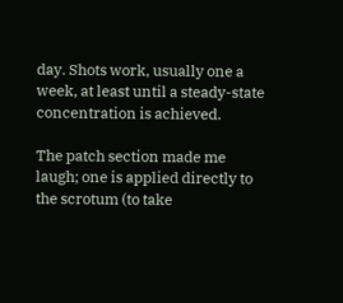day. Shots work, usually one a week, at least until a steady-state concentration is achieved.

The patch section made me laugh; one is applied directly to the scrotum (to take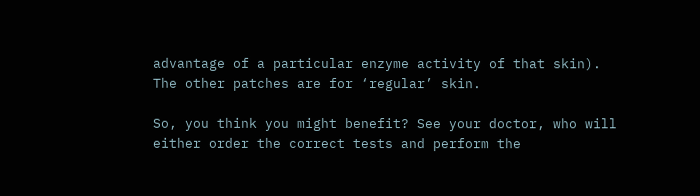advantage of a particular enzyme activity of that skin). The other patches are for ‘regular’ skin.

So, you think you might benefit? See your doctor, who will either order the correct tests and perform the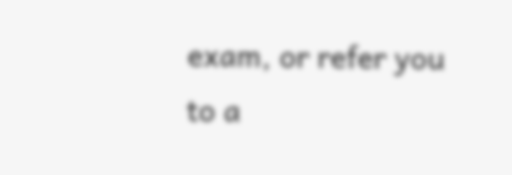exam, or refer you to a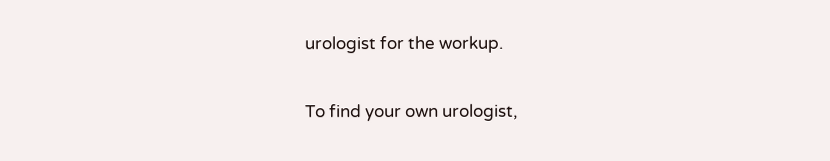urologist for the workup.

To find your own urologist,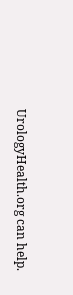UrologyHealth.org can help.